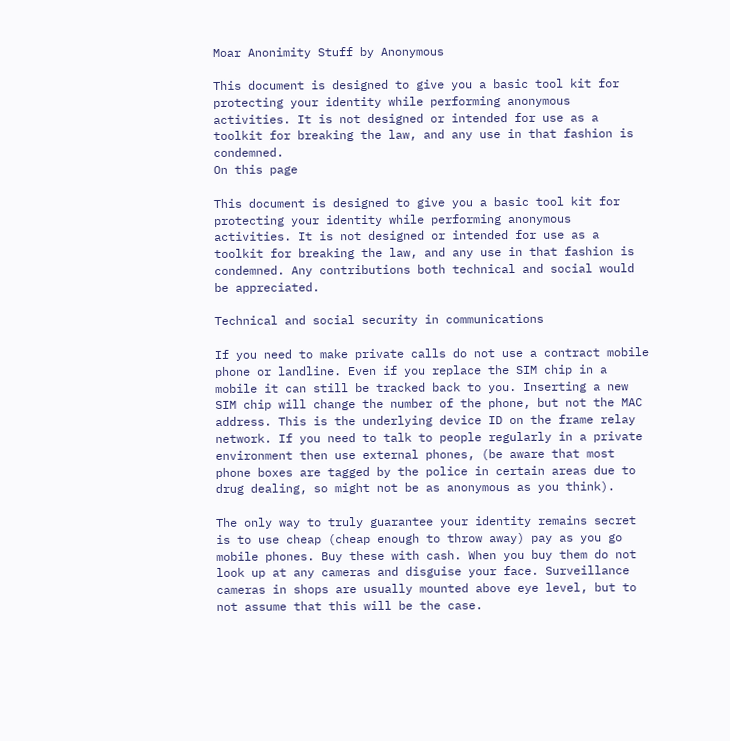Moar Anonimity Stuff by Anonymous

This document is designed to give you a basic tool kit for protecting your identity while performing anonymous activities. It is not designed or intended for use as a toolkit for breaking the law, and any use in that fashion is condemned.
On this page

This document is designed to give you a basic tool kit for protecting your identity while performing anonymous activities. It is not designed or intended for use as a toolkit for breaking the law, and any use in that fashion is condemned. Any contributions both technical and social would be appreciated.

Technical and social security in communications

If you need to make private calls do not use a contract mobile phone or landline. Even if you replace the SIM chip in a mobile it can still be tracked back to you. Inserting a new SIM chip will change the number of the phone, but not the MAC address. This is the underlying device ID on the frame relay network. If you need to talk to people regularly in a private environment then use external phones, (be aware that most phone boxes are tagged by the police in certain areas due to drug dealing, so might not be as anonymous as you think).

The only way to truly guarantee your identity remains secret is to use cheap (cheap enough to throw away) pay as you go mobile phones. Buy these with cash. When you buy them do not look up at any cameras and disguise your face. Surveillance cameras in shops are usually mounted above eye level, but to not assume that this will be the case.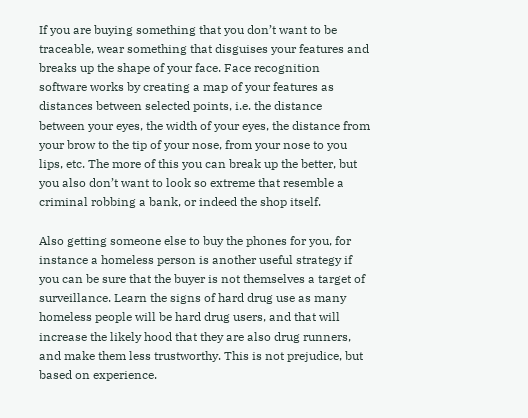If you are buying something that you don’t want to be traceable, wear something that disguises your features and breaks up the shape of your face. Face recognition software works by creating a map of your features as distances between selected points, i.e. the distance between your eyes, the width of your eyes, the distance from your brow to the tip of your nose, from your nose to you lips, etc. The more of this you can break up the better, but you also don’t want to look so extreme that resemble a criminal robbing a bank, or indeed the shop itself.

Also getting someone else to buy the phones for you, for instance a homeless person is another useful strategy if you can be sure that the buyer is not themselves a target of surveillance. Learn the signs of hard drug use as many homeless people will be hard drug users, and that will increase the likely hood that they are also drug runners, and make them less trustworthy. This is not prejudice, but based on experience.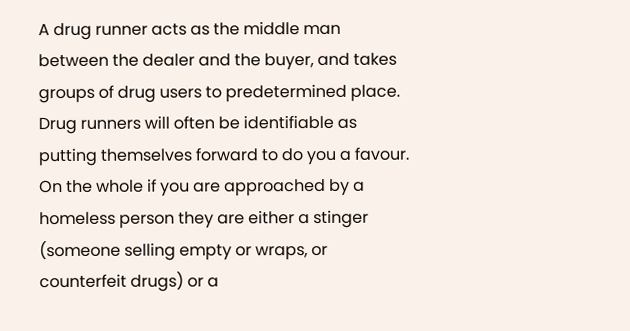A drug runner acts as the middle man between the dealer and the buyer, and takes groups of drug users to predetermined place. Drug runners will often be identifiable as putting themselves forward to do you a favour. On the whole if you are approached by a homeless person they are either a stinger (someone selling empty or wraps, or counterfeit drugs) or a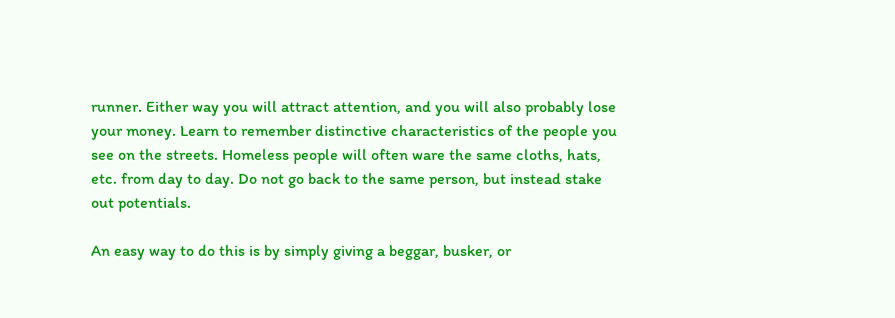runner. Either way you will attract attention, and you will also probably lose your money. Learn to remember distinctive characteristics of the people you see on the streets. Homeless people will often ware the same cloths, hats, etc. from day to day. Do not go back to the same person, but instead stake out potentials.

An easy way to do this is by simply giving a beggar, busker, or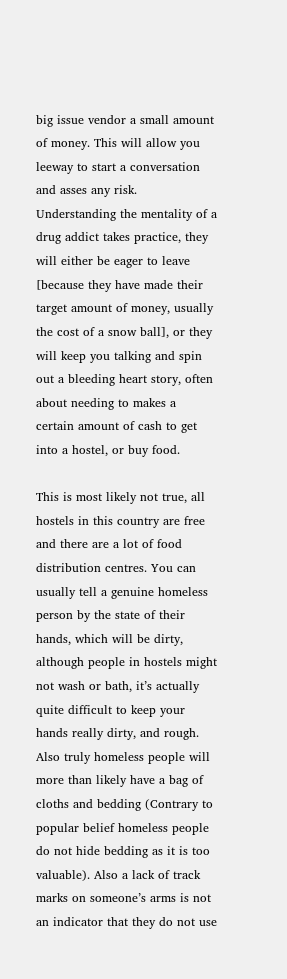big issue vendor a small amount of money. This will allow you leeway to start a conversation and asses any risk. Understanding the mentality of a drug addict takes practice, they will either be eager to leave [because they have made their target amount of money, usually the cost of a snow ball], or they will keep you talking and spin out a bleeding heart story, often about needing to makes a certain amount of cash to get into a hostel, or buy food.

This is most likely not true, all hostels in this country are free and there are a lot of food distribution centres. You can usually tell a genuine homeless person by the state of their hands, which will be dirty, although people in hostels might not wash or bath, it’s actually quite difficult to keep your hands really dirty, and rough. Also truly homeless people will more than likely have a bag of cloths and bedding (Contrary to popular belief homeless people do not hide bedding as it is too valuable). Also a lack of track marks on someone’s arms is not an indicator that they do not use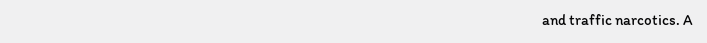and traffic narcotics. A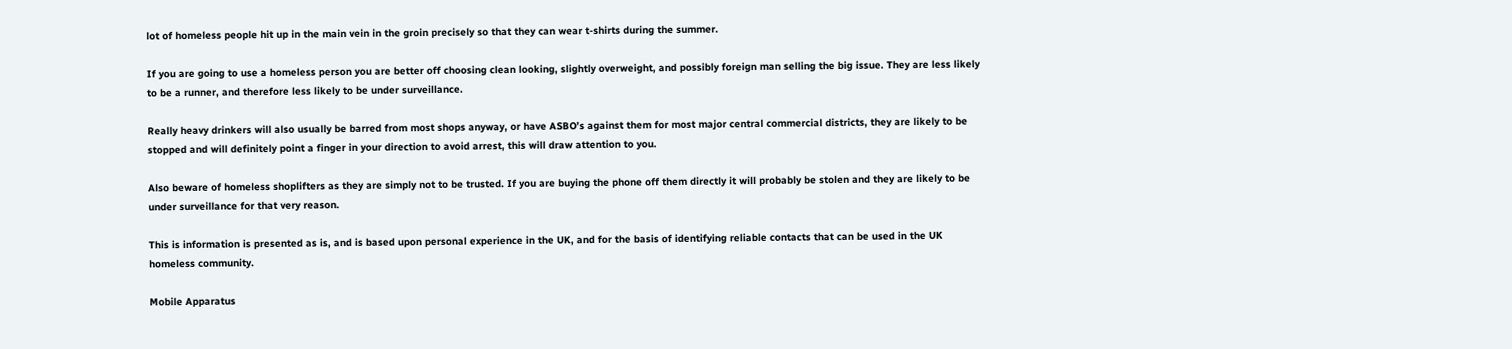lot of homeless people hit up in the main vein in the groin precisely so that they can wear t-shirts during the summer.

If you are going to use a homeless person you are better off choosing clean looking, slightly overweight, and possibly foreign man selling the big issue. They are less likely to be a runner, and therefore less likely to be under surveillance.

Really heavy drinkers will also usually be barred from most shops anyway, or have ASBO’s against them for most major central commercial districts, they are likely to be stopped and will definitely point a finger in your direction to avoid arrest, this will draw attention to you.

Also beware of homeless shoplifters as they are simply not to be trusted. If you are buying the phone off them directly it will probably be stolen and they are likely to be under surveillance for that very reason.

This is information is presented as is, and is based upon personal experience in the UK, and for the basis of identifying reliable contacts that can be used in the UK homeless community.

Mobile Apparatus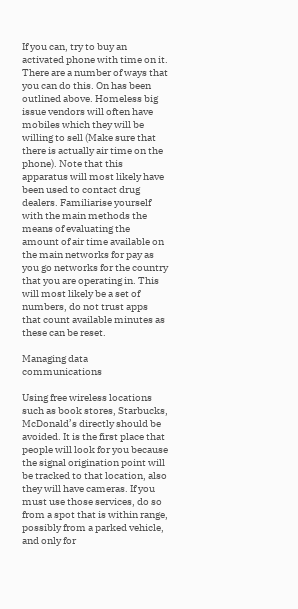If you can, try to buy an activated phone with time on it. There are a number of ways that you can do this. On has been outlined above. Homeless big issue vendors will often have mobiles which they will be willing to sell (Make sure that there is actually air time on the phone). Note that this apparatus will most likely have been used to contact drug dealers. Familiarise yourself with the main methods the means of evaluating the amount of air time available on the main networks for pay as you go networks for the country that you are operating in. This will most likely be a set of numbers, do not trust apps that count available minutes as these can be reset.

Managing data communications

Using free wireless locations such as book stores, Starbucks, McDonald’s directly should be avoided. It is the first place that people will look for you because the signal origination point will be tracked to that location, also they will have cameras. If you must use those services, do so from a spot that is within range, possibly from a parked vehicle, and only for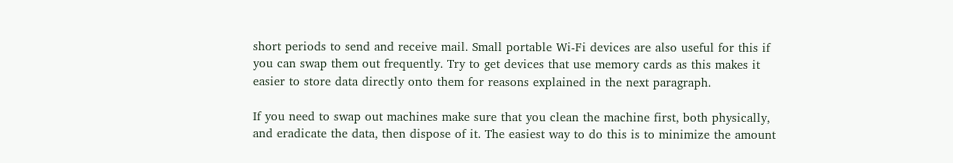short periods to send and receive mail. Small portable Wi-Fi devices are also useful for this if you can swap them out frequently. Try to get devices that use memory cards as this makes it easier to store data directly onto them for reasons explained in the next paragraph.

If you need to swap out machines make sure that you clean the machine first, both physically, and eradicate the data, then dispose of it. The easiest way to do this is to minimize the amount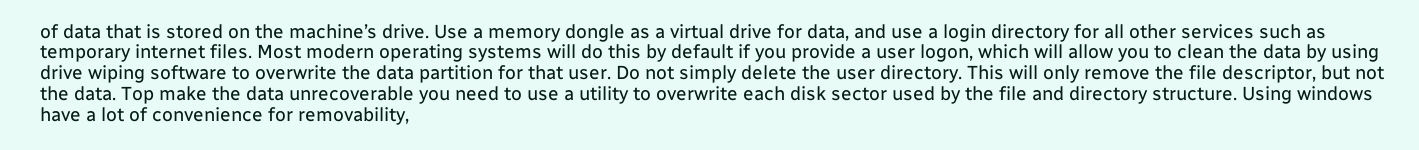of data that is stored on the machine’s drive. Use a memory dongle as a virtual drive for data, and use a login directory for all other services such as temporary internet files. Most modern operating systems will do this by default if you provide a user logon, which will allow you to clean the data by using drive wiping software to overwrite the data partition for that user. Do not simply delete the user directory. This will only remove the file descriptor, but not the data. Top make the data unrecoverable you need to use a utility to overwrite each disk sector used by the file and directory structure. Using windows have a lot of convenience for removability,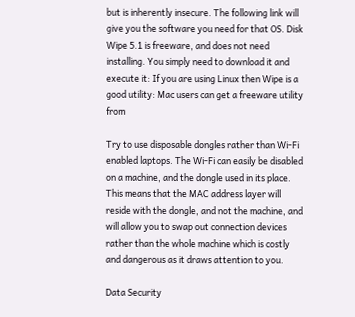but is inherently insecure. The following link will give you the software you need for that OS. Disk Wipe 5.1 is freeware, and does not need installing. You simply need to download it and execute it: If you are using Linux then Wipe is a good utility: Mac users can get a freeware utility from

Try to use disposable dongles rather than Wi-Fi enabled laptops. The Wi-Fi can easily be disabled on a machine, and the dongle used in its place. This means that the MAC address layer will reside with the dongle, and not the machine, and will allow you to swap out connection devices rather than the whole machine which is costly and dangerous as it draws attention to you.

Data Security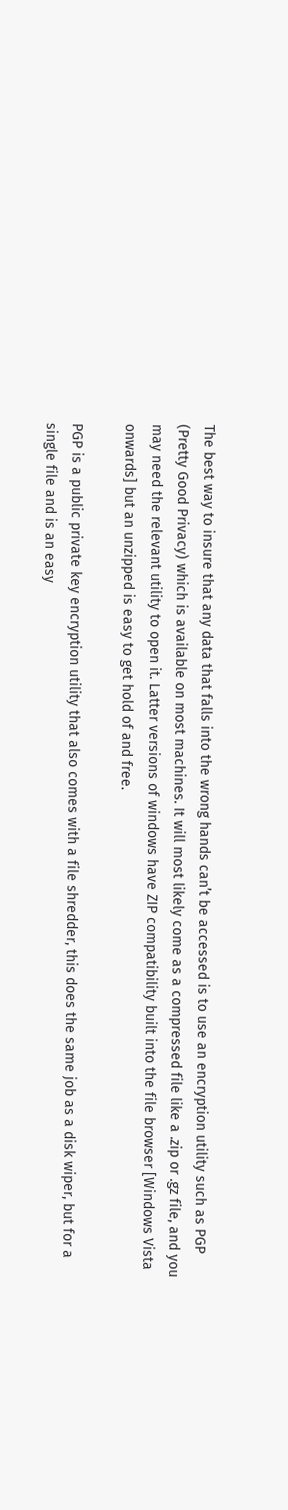The best way to insure that any data that falls into the wrong hands can’t be accessed is to use an encryption utility such as PGP (Pretty Good Privacy) which is available on most machines. It will most likely come as a compressed file like a .zip or .gz file, and you may need the relevant utility to open it. Latter versions of windows have ZIP compatibility built into the file browser [Windows Vista onwards] but an unzipped is easy to get hold of and free.

PGP is a public private key encryption utility that also comes with a file shredder, this does the same job as a disk wiper, but for a single file and is an easy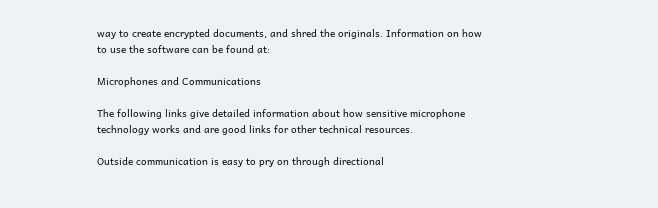way to create encrypted documents, and shred the originals. Information on how to use the software can be found at:

Microphones and Communications

The following links give detailed information about how sensitive microphone technology works and are good links for other technical resources.

Outside communication is easy to pry on through directional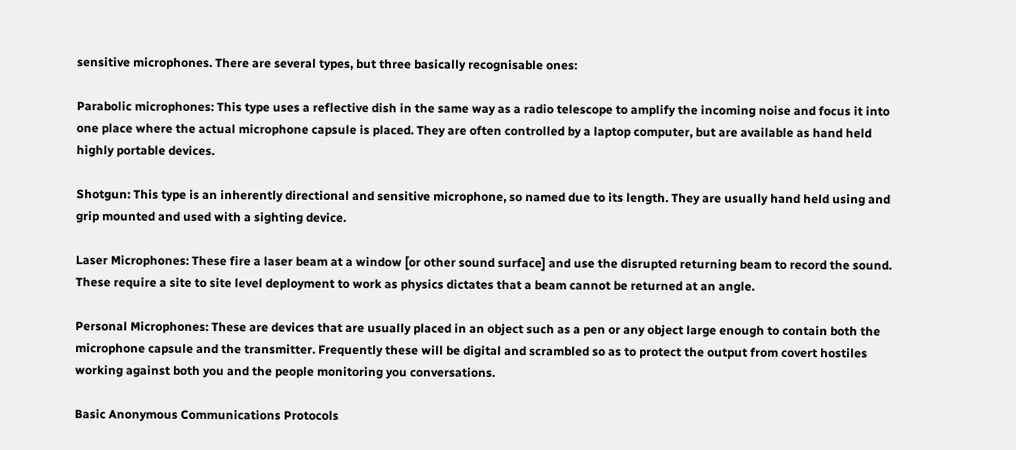sensitive microphones. There are several types, but three basically recognisable ones:

Parabolic microphones: This type uses a reflective dish in the same way as a radio telescope to amplify the incoming noise and focus it into one place where the actual microphone capsule is placed. They are often controlled by a laptop computer, but are available as hand held highly portable devices.

Shotgun: This type is an inherently directional and sensitive microphone, so named due to its length. They are usually hand held using and grip mounted and used with a sighting device.

Laser Microphones: These fire a laser beam at a window [or other sound surface] and use the disrupted returning beam to record the sound. These require a site to site level deployment to work as physics dictates that a beam cannot be returned at an angle.

Personal Microphones: These are devices that are usually placed in an object such as a pen or any object large enough to contain both the microphone capsule and the transmitter. Frequently these will be digital and scrambled so as to protect the output from covert hostiles working against both you and the people monitoring you conversations.

Basic Anonymous Communications Protocols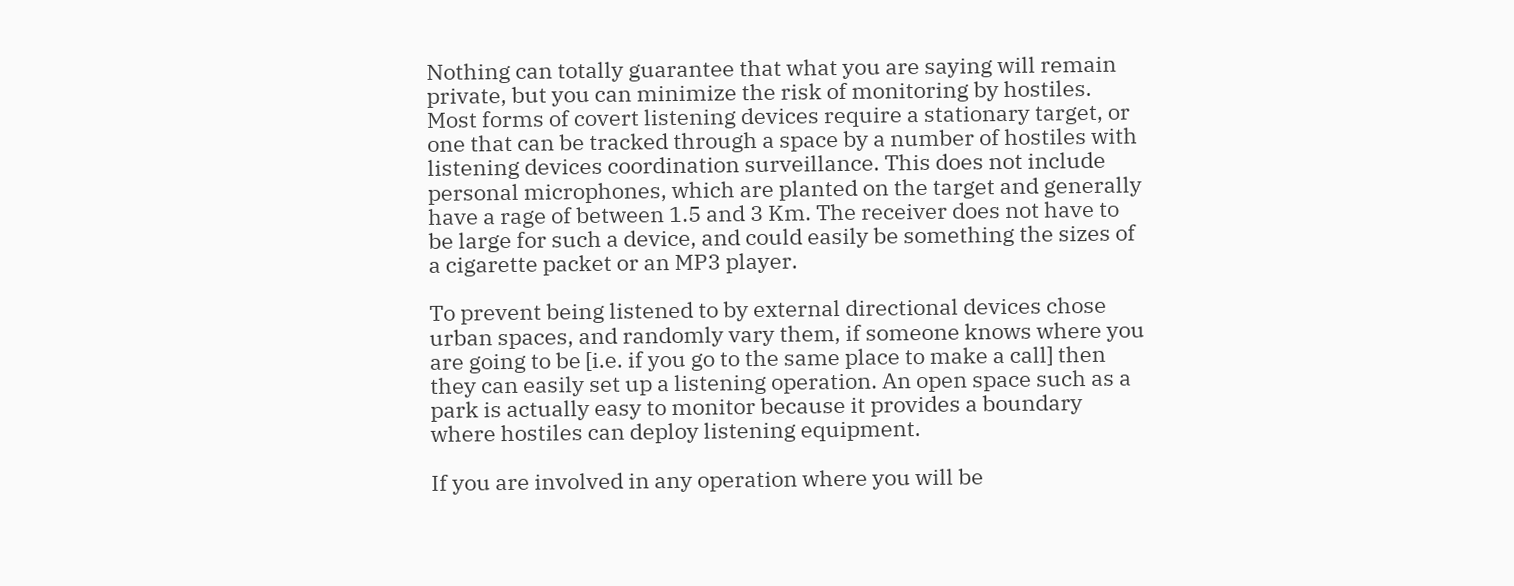Nothing can totally guarantee that what you are saying will remain private, but you can minimize the risk of monitoring by hostiles. Most forms of covert listening devices require a stationary target, or one that can be tracked through a space by a number of hostiles with listening devices coordination surveillance. This does not include personal microphones, which are planted on the target and generally have a rage of between 1.5 and 3 Km. The receiver does not have to be large for such a device, and could easily be something the sizes of a cigarette packet or an MP3 player.

To prevent being listened to by external directional devices chose urban spaces, and randomly vary them, if someone knows where you are going to be [i.e. if you go to the same place to make a call] then they can easily set up a listening operation. An open space such as a park is actually easy to monitor because it provides a boundary where hostiles can deploy listening equipment.

If you are involved in any operation where you will be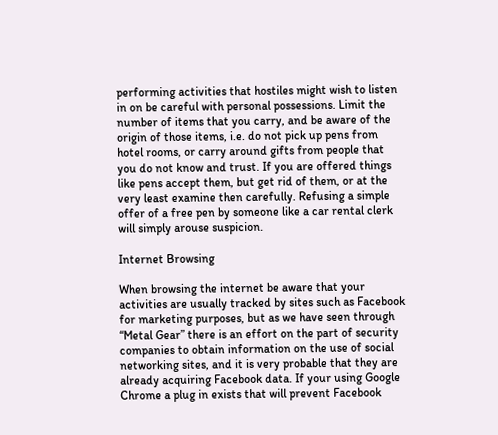performing activities that hostiles might wish to listen in on be careful with personal possessions. Limit the number of items that you carry, and be aware of the origin of those items, i.e. do not pick up pens from hotel rooms, or carry around gifts from people that you do not know and trust. If you are offered things like pens accept them, but get rid of them, or at the very least examine then carefully. Refusing a simple offer of a free pen by someone like a car rental clerk will simply arouse suspicion.

Internet Browsing

When browsing the internet be aware that your activities are usually tracked by sites such as Facebook for marketing purposes, but as we have seen through “Metal Gear” there is an effort on the part of security companies to obtain information on the use of social networking sites, and it is very probable that they are already acquiring Facebook data. If your using Google Chrome a plug in exists that will prevent Facebook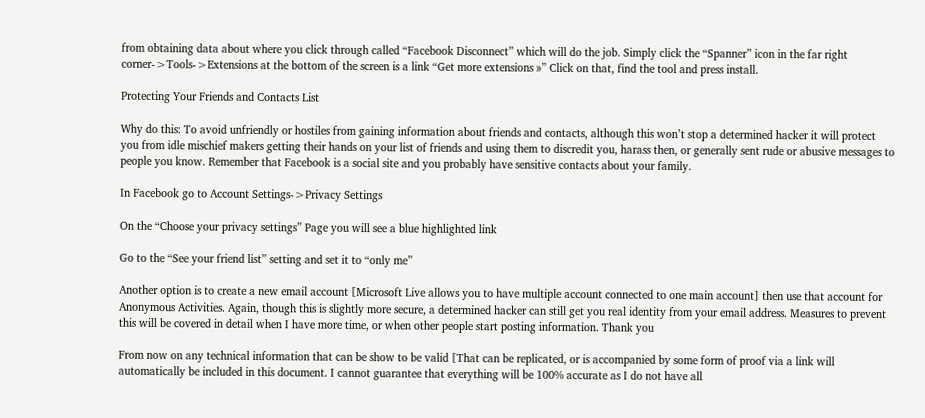from obtaining data about where you click through called “Facebook Disconnect” which will do the job. Simply click the “Spanner” icon in the far right corner->Tools->Extensions at the bottom of the screen is a link “Get more extensions »” Click on that, find the tool and press install.

Protecting Your Friends and Contacts List

Why do this: To avoid unfriendly or hostiles from gaining information about friends and contacts, although this won’t stop a determined hacker it will protect you from idle mischief makers getting their hands on your list of friends and using them to discredit you, harass then, or generally sent rude or abusive messages to people you know. Remember that Facebook is a social site and you probably have sensitive contacts about your family.

In Facebook go to Account Settings->Privacy Settings

On the “Choose your privacy settings” Page you will see a blue highlighted link

Go to the “See your friend list” setting and set it to “only me”

Another option is to create a new email account [Microsoft Live allows you to have multiple account connected to one main account] then use that account for Anonymous Activities. Again, though this is slightly more secure, a determined hacker can still get you real identity from your email address. Measures to prevent this will be covered in detail when I have more time, or when other people start posting information. Thank you

From now on any technical information that can be show to be valid [That can be replicated, or is accompanied by some form of proof via a link will automatically be included in this document. I cannot guarantee that everything will be 100% accurate as I do not have all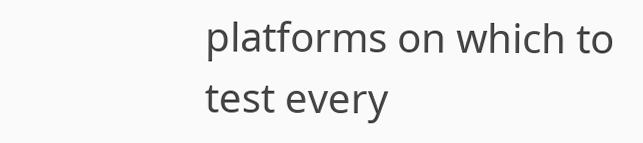platforms on which to test every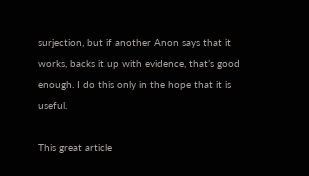surjection, but if another Anon says that it works, backs it up with evidence, that’s good enough. I do this only in the hope that it is useful.

This great article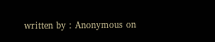written by : Anonymous on